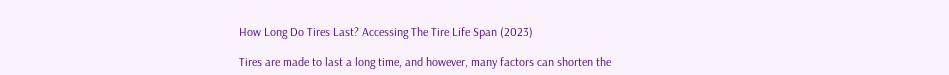How Long Do Tires Last? Accessing The Tire Life Span (2023)

Tires are made to last a long time, and however, many factors can shorten the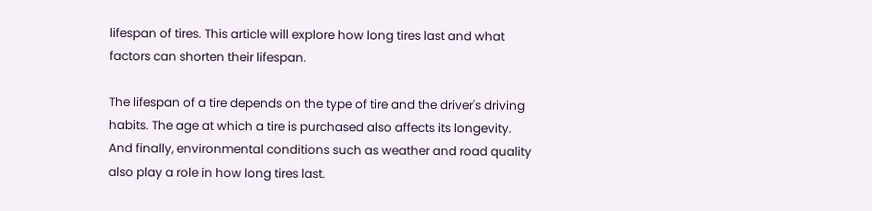lifespan of tires. This article will explore how long tires last and what factors can shorten their lifespan.

The lifespan of a tire depends on the type of tire and the driver's driving habits. The age at which a tire is purchased also affects its longevity. And finally, environmental conditions such as weather and road quality also play a role in how long tires last.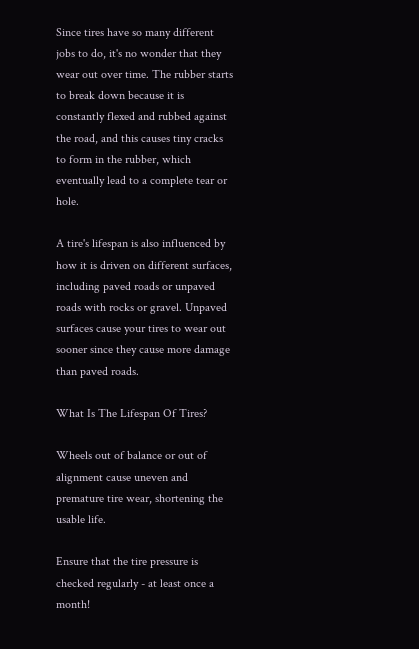Since tires have so many different jobs to do, it's no wonder that they wear out over time. The rubber starts to break down because it is constantly flexed and rubbed against the road, and this causes tiny cracks to form in the rubber, which eventually lead to a complete tear or hole.

A tire's lifespan is also influenced by how it is driven on different surfaces, including paved roads or unpaved roads with rocks or gravel. Unpaved surfaces cause your tires to wear out sooner since they cause more damage than paved roads.

What Is The Lifespan Of Tires?

Wheels out of balance or out of alignment cause uneven and premature tire wear, shortening the usable life.

Ensure that the tire pressure is checked regularly - at least once a month!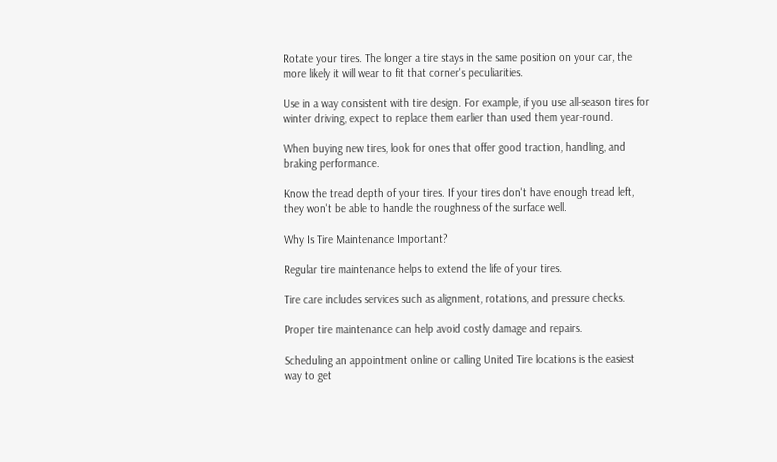Rotate your tires. The longer a tire stays in the same position on your car, the more likely it will wear to fit that corner's peculiarities.

Use in a way consistent with tire design. For example, if you use all-season tires for winter driving, expect to replace them earlier than used them year-round.

When buying new tires, look for ones that offer good traction, handling, and braking performance.

Know the tread depth of your tires. If your tires don't have enough tread left, they won't be able to handle the roughness of the surface well.

Why Is Tire Maintenance Important?

Regular tire maintenance helps to extend the life of your tires.

Tire care includes services such as alignment, rotations, and pressure checks.

Proper tire maintenance can help avoid costly damage and repairs.

Scheduling an appointment online or calling United Tire locations is the easiest way to get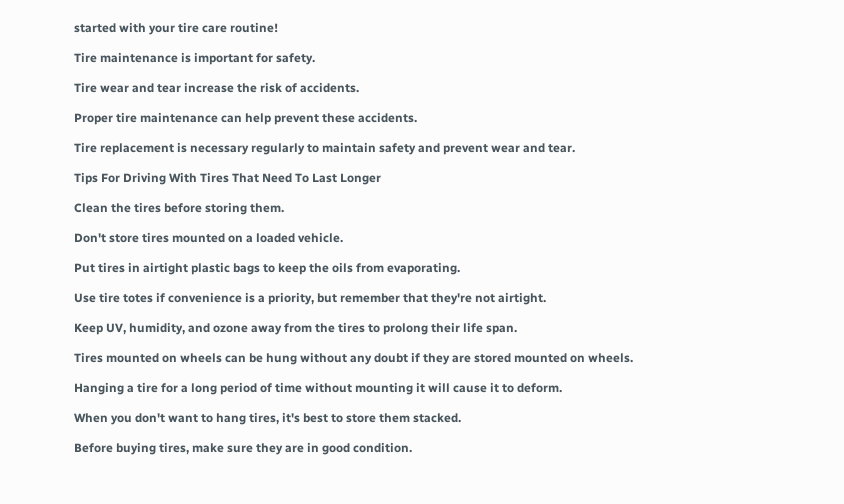started with your tire care routine!

Tire maintenance is important for safety.

Tire wear and tear increase the risk of accidents.

Proper tire maintenance can help prevent these accidents.

Tire replacement is necessary regularly to maintain safety and prevent wear and tear.

Tips For Driving With Tires That Need To Last Longer

Clean the tires before storing them.

Don't store tires mounted on a loaded vehicle.

Put tires in airtight plastic bags to keep the oils from evaporating.

Use tire totes if convenience is a priority, but remember that they're not airtight.

Keep UV, humidity, and ozone away from the tires to prolong their life span.

Tires mounted on wheels can be hung without any doubt if they are stored mounted on wheels.

Hanging a tire for a long period of time without mounting it will cause it to deform.

When you don't want to hang tires, it's best to store them stacked.

Before buying tires, make sure they are in good condition.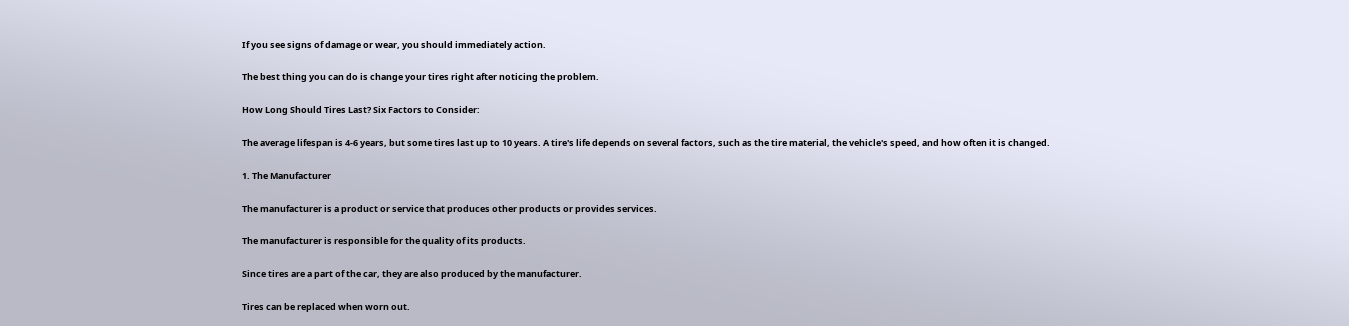If you see signs of damage or wear, you should immediately action.

The best thing you can do is change your tires right after noticing the problem.

How Long Should Tires Last? Six Factors to Consider:

The average lifespan is 4-6 years, but some tires last up to 10 years. A tire's life depends on several factors, such as the tire material, the vehicle's speed, and how often it is changed.

1. The Manufacturer

The manufacturer is a product or service that produces other products or provides services.

The manufacturer is responsible for the quality of its products.

Since tires are a part of the car, they are also produced by the manufacturer.

Tires can be replaced when worn out.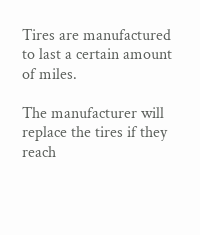Tires are manufactured to last a certain amount of miles.

The manufacturer will replace the tires if they reach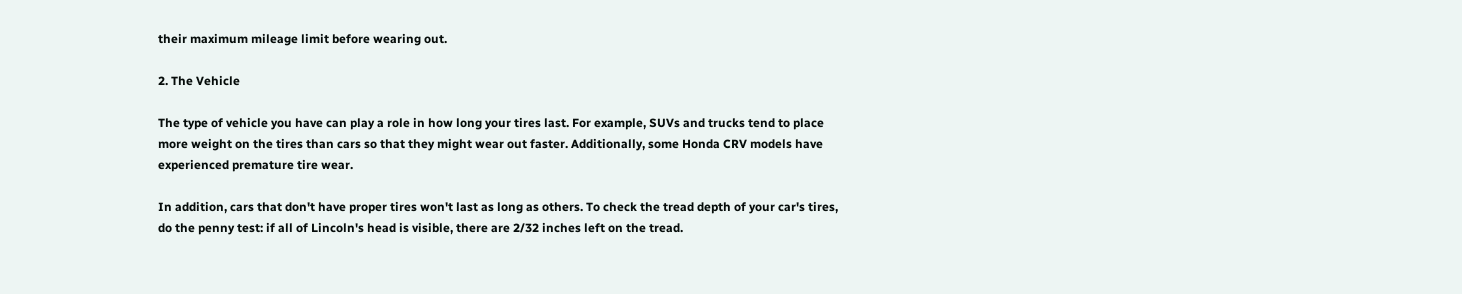their maximum mileage limit before wearing out.

2. The Vehicle

The type of vehicle you have can play a role in how long your tires last. For example, SUVs and trucks tend to place more weight on the tires than cars so that they might wear out faster. Additionally, some Honda CRV models have experienced premature tire wear.

In addition, cars that don't have proper tires won't last as long as others. To check the tread depth of your car's tires, do the penny test: if all of Lincoln's head is visible, there are 2/32 inches left on the tread.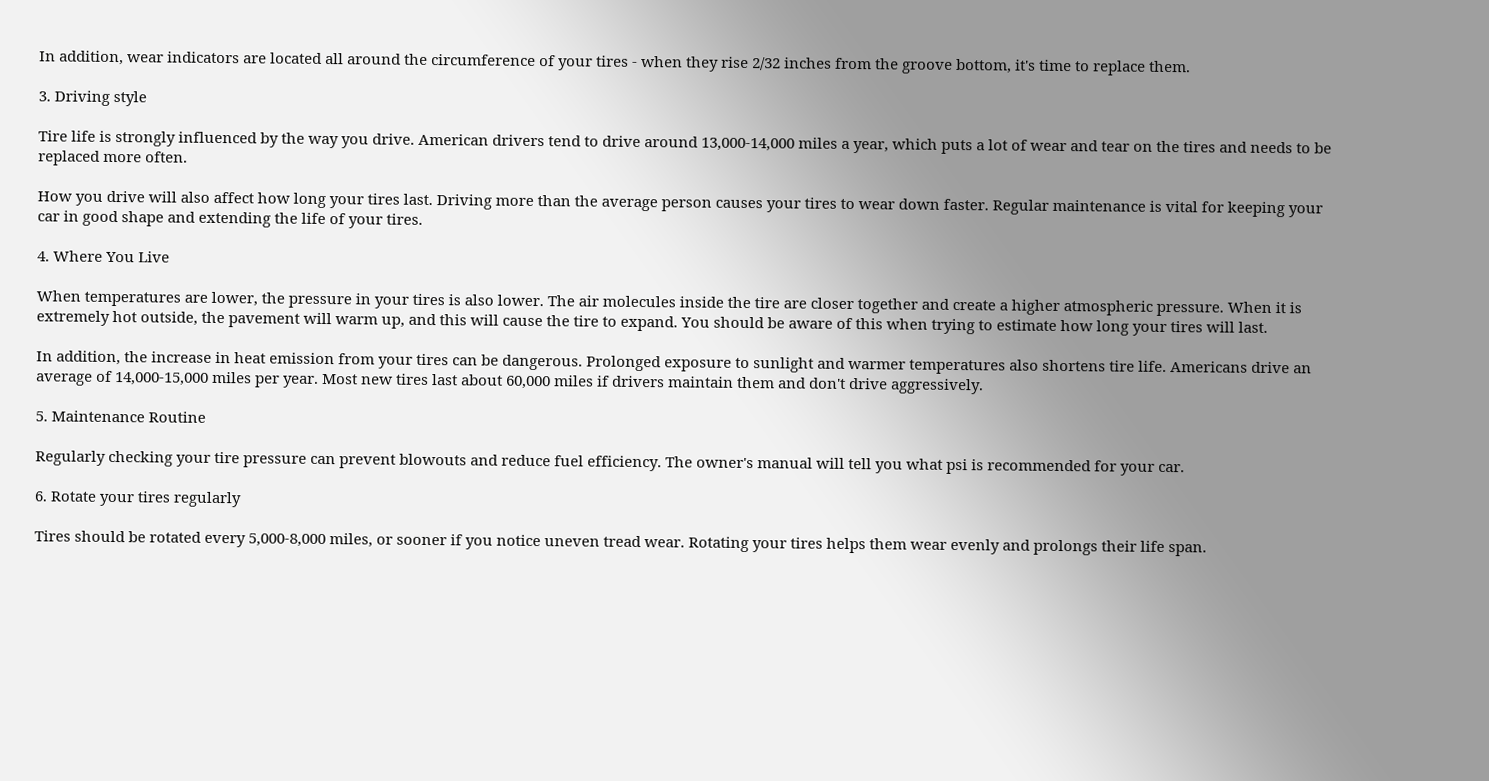In addition, wear indicators are located all around the circumference of your tires - when they rise 2/32 inches from the groove bottom, it's time to replace them.

3. Driving style

Tire life is strongly influenced by the way you drive. American drivers tend to drive around 13,000-14,000 miles a year, which puts a lot of wear and tear on the tires and needs to be replaced more often.

How you drive will also affect how long your tires last. Driving more than the average person causes your tires to wear down faster. Regular maintenance is vital for keeping your car in good shape and extending the life of your tires.

4. Where You Live

When temperatures are lower, the pressure in your tires is also lower. The air molecules inside the tire are closer together and create a higher atmospheric pressure. When it is extremely hot outside, the pavement will warm up, and this will cause the tire to expand. You should be aware of this when trying to estimate how long your tires will last.

In addition, the increase in heat emission from your tires can be dangerous. Prolonged exposure to sunlight and warmer temperatures also shortens tire life. Americans drive an average of 14,000-15,000 miles per year. Most new tires last about 60,000 miles if drivers maintain them and don't drive aggressively.

5. Maintenance Routine

Regularly checking your tire pressure can prevent blowouts and reduce fuel efficiency. The owner's manual will tell you what psi is recommended for your car.

6. Rotate your tires regularly

Tires should be rotated every 5,000-8,000 miles, or sooner if you notice uneven tread wear. Rotating your tires helps them wear evenly and prolongs their life span.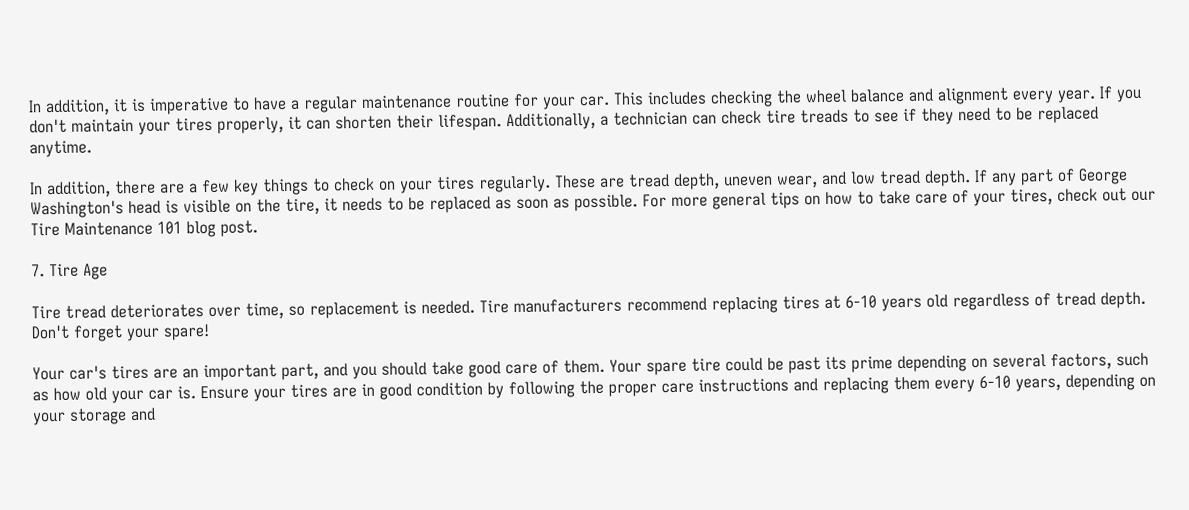In addition, it is imperative to have a regular maintenance routine for your car. This includes checking the wheel balance and alignment every year. If you don't maintain your tires properly, it can shorten their lifespan. Additionally, a technician can check tire treads to see if they need to be replaced anytime.

In addition, there are a few key things to check on your tires regularly. These are tread depth, uneven wear, and low tread depth. If any part of George Washington's head is visible on the tire, it needs to be replaced as soon as possible. For more general tips on how to take care of your tires, check out our Tire Maintenance 101 blog post.

7. Tire Age

Tire tread deteriorates over time, so replacement is needed. Tire manufacturers recommend replacing tires at 6-10 years old regardless of tread depth. Don't forget your spare!

Your car's tires are an important part, and you should take good care of them. Your spare tire could be past its prime depending on several factors, such as how old your car is. Ensure your tires are in good condition by following the proper care instructions and replacing them every 6-10 years, depending on your storage and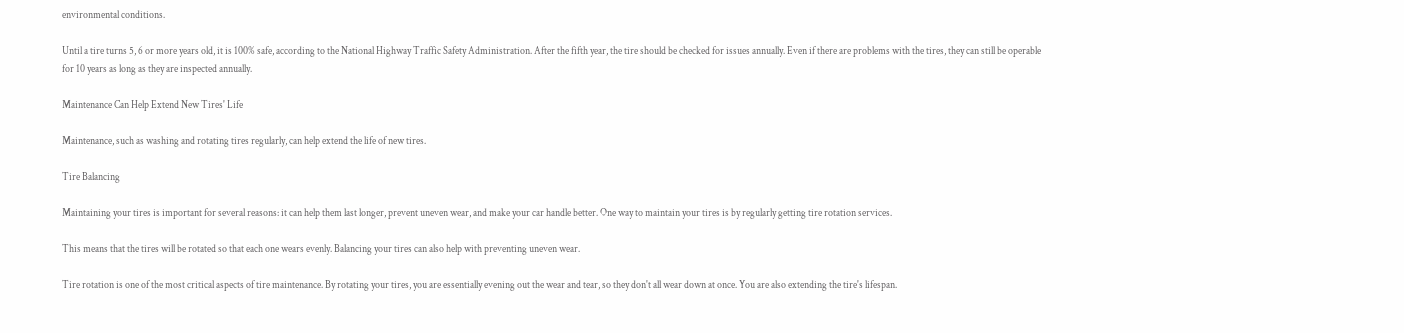environmental conditions.

Until a tire turns 5, 6 or more years old, it is 100% safe, according to the National Highway Traffic Safety Administration. After the fifth year, the tire should be checked for issues annually. Even if there are problems with the tires, they can still be operable for 10 years as long as they are inspected annually.

Maintenance Can Help Extend New Tires' Life

Maintenance, such as washing and rotating tires regularly, can help extend the life of new tires.

Tire Balancing

Maintaining your tires is important for several reasons: it can help them last longer, prevent uneven wear, and make your car handle better. One way to maintain your tires is by regularly getting tire rotation services.

This means that the tires will be rotated so that each one wears evenly. Balancing your tires can also help with preventing uneven wear.

Tire rotation is one of the most critical aspects of tire maintenance. By rotating your tires, you are essentially evening out the wear and tear, so they don't all wear down at once. You are also extending the tire's lifespan.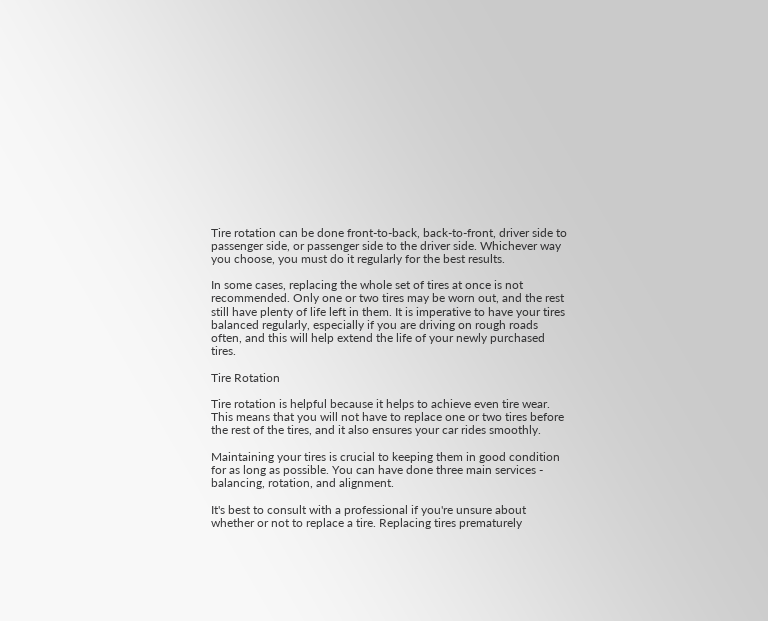Tire rotation can be done front-to-back, back-to-front, driver side to passenger side, or passenger side to the driver side. Whichever way you choose, you must do it regularly for the best results.

In some cases, replacing the whole set of tires at once is not recommended. Only one or two tires may be worn out, and the rest still have plenty of life left in them. It is imperative to have your tires balanced regularly, especially if you are driving on rough roads often, and this will help extend the life of your newly purchased tires.

Tire Rotation

Tire rotation is helpful because it helps to achieve even tire wear. This means that you will not have to replace one or two tires before the rest of the tires, and it also ensures your car rides smoothly.

Maintaining your tires is crucial to keeping them in good condition for as long as possible. You can have done three main services - balancing, rotation, and alignment.

It's best to consult with a professional if you're unsure about whether or not to replace a tire. Replacing tires prematurely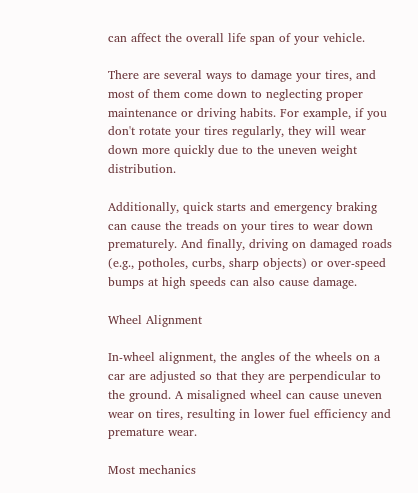can affect the overall life span of your vehicle.

There are several ways to damage your tires, and most of them come down to neglecting proper maintenance or driving habits. For example, if you don't rotate your tires regularly, they will wear down more quickly due to the uneven weight distribution.

Additionally, quick starts and emergency braking can cause the treads on your tires to wear down prematurely. And finally, driving on damaged roads (e.g., potholes, curbs, sharp objects) or over-speed bumps at high speeds can also cause damage.

Wheel Alignment

In-wheel alignment, the angles of the wheels on a car are adjusted so that they are perpendicular to the ground. A misaligned wheel can cause uneven wear on tires, resulting in lower fuel efficiency and premature wear.

Most mechanics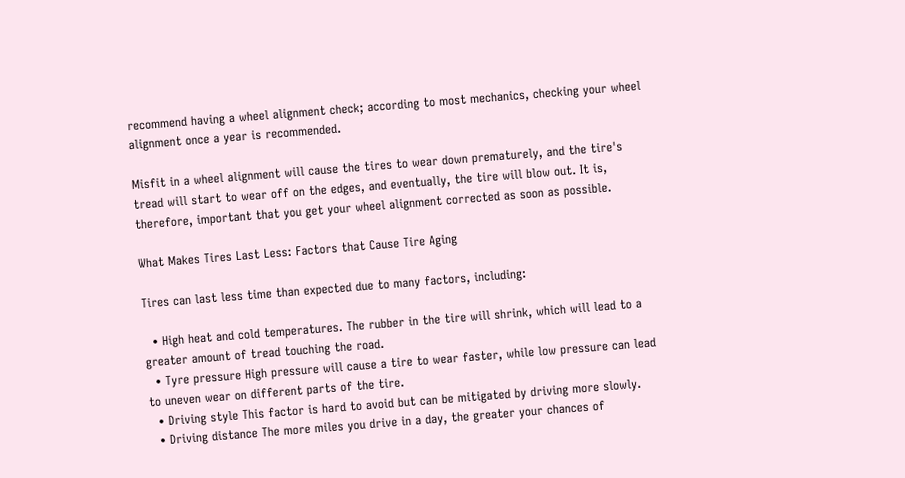recommend having a wheel alignment check; according to most mechanics, checking your wheel alignment once a year is recommended.

Misfit in a wheel alignment will cause the tires to wear down prematurely, and the tire's tread will start to wear off on the edges, and eventually, the tire will blow out. It is, therefore, important that you get your wheel alignment corrected as soon as possible.

What Makes Tires Last Less: Factors that Cause Tire Aging

Tires can last less time than expected due to many factors, including:

  • High heat and cold temperatures. The rubber in the tire will shrink, which will lead to a greater amount of tread touching the road.
  • Tyre pressure High pressure will cause a tire to wear faster, while low pressure can lead to uneven wear on different parts of the tire.
  • Driving style This factor is hard to avoid but can be mitigated by driving more slowly.
  • Driving distance The more miles you drive in a day, the greater your chances of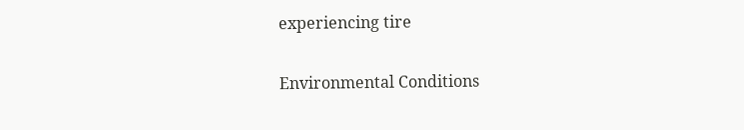experiencing tire

Environmental Conditions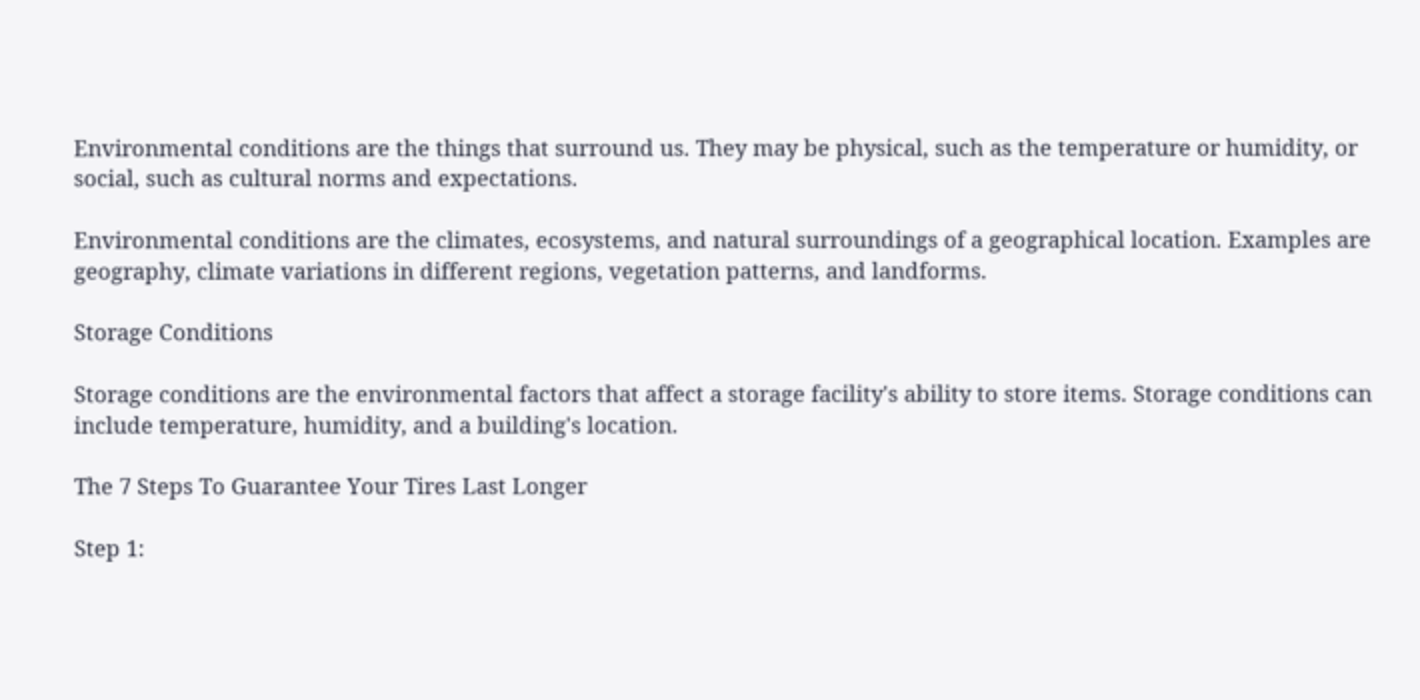Environmental conditions are the things that surround us. They may be physical, such as the temperature or humidity, or social, such as cultural norms and expectations.

Environmental conditions are the climates, ecosystems, and natural surroundings of a geographical location. Examples are geography, climate variations in different regions, vegetation patterns, and landforms.

Storage Conditions

Storage conditions are the environmental factors that affect a storage facility's ability to store items. Storage conditions can include temperature, humidity, and a building's location.

The 7 Steps To Guarantee Your Tires Last Longer

Step 1: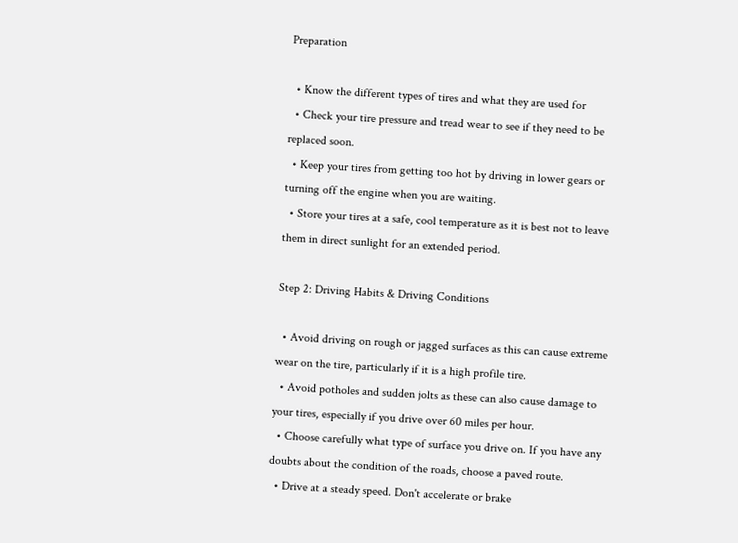Preparation

  • Know the different types of tires and what they are used for
  • Check your tire pressure and tread wear to see if they need to be replaced soon.
  • Keep your tires from getting too hot by driving in lower gears or turning off the engine when you are waiting.
  • Store your tires at a safe, cool temperature as it is best not to leave them in direct sunlight for an extended period.

Step 2: Driving Habits & Driving Conditions

  • Avoid driving on rough or jagged surfaces as this can cause extreme wear on the tire, particularly if it is a high profile tire.
  • Avoid potholes and sudden jolts as these can also cause damage to your tires, especially if you drive over 60 miles per hour.
  • Choose carefully what type of surface you drive on. If you have any doubts about the condition of the roads, choose a paved route.
  • Drive at a steady speed. Don't accelerate or brake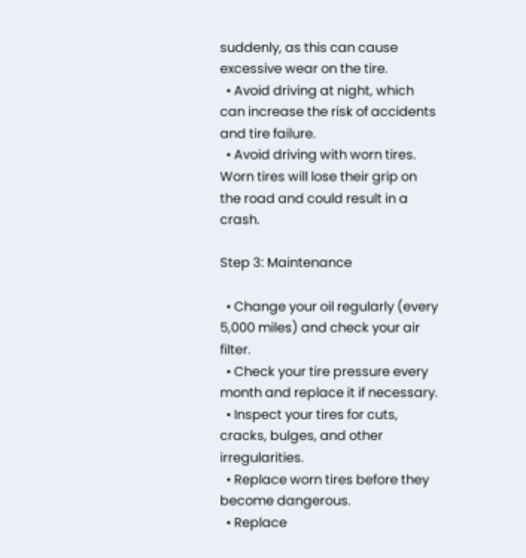suddenly, as this can cause excessive wear on the tire.
  • Avoid driving at night, which can increase the risk of accidents and tire failure.
  • Avoid driving with worn tires. Worn tires will lose their grip on the road and could result in a crash.

Step 3: Maintenance

  • Change your oil regularly (every 5,000 miles) and check your air filter.
  • Check your tire pressure every month and replace it if necessary.
  • Inspect your tires for cuts, cracks, bulges, and other irregularities.
  • Replace worn tires before they become dangerous.
  • Replace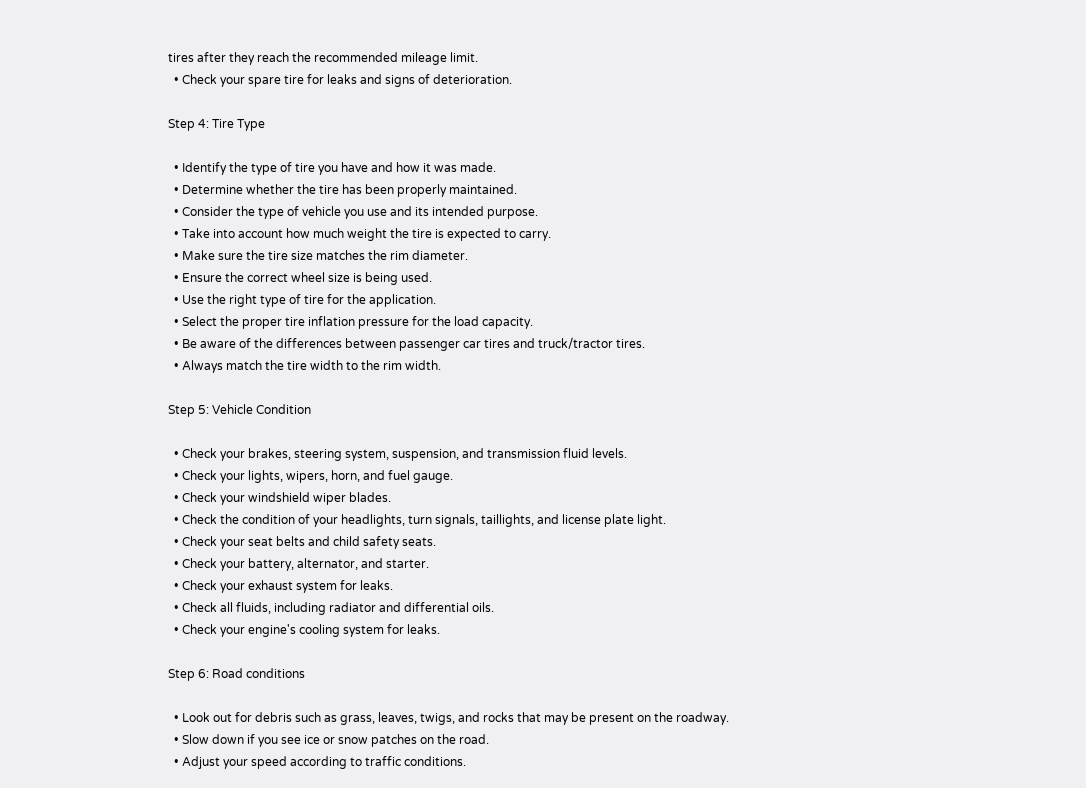tires after they reach the recommended mileage limit.
  • Check your spare tire for leaks and signs of deterioration.

Step 4: Tire Type

  • Identify the type of tire you have and how it was made.
  • Determine whether the tire has been properly maintained.
  • Consider the type of vehicle you use and its intended purpose.
  • Take into account how much weight the tire is expected to carry.
  • Make sure the tire size matches the rim diameter.
  • Ensure the correct wheel size is being used.
  • Use the right type of tire for the application.
  • Select the proper tire inflation pressure for the load capacity.
  • Be aware of the differences between passenger car tires and truck/tractor tires.
  • Always match the tire width to the rim width.

Step 5: Vehicle Condition

  • Check your brakes, steering system, suspension, and transmission fluid levels.
  • Check your lights, wipers, horn, and fuel gauge.
  • Check your windshield wiper blades.
  • Check the condition of your headlights, turn signals, taillights, and license plate light.
  • Check your seat belts and child safety seats.
  • Check your battery, alternator, and starter.
  • Check your exhaust system for leaks.
  • Check all fluids, including radiator and differential oils.
  • Check your engine's cooling system for leaks.

Step 6: Road conditions

  • Look out for debris such as grass, leaves, twigs, and rocks that may be present on the roadway.
  • Slow down if you see ice or snow patches on the road.
  • Adjust your speed according to traffic conditions.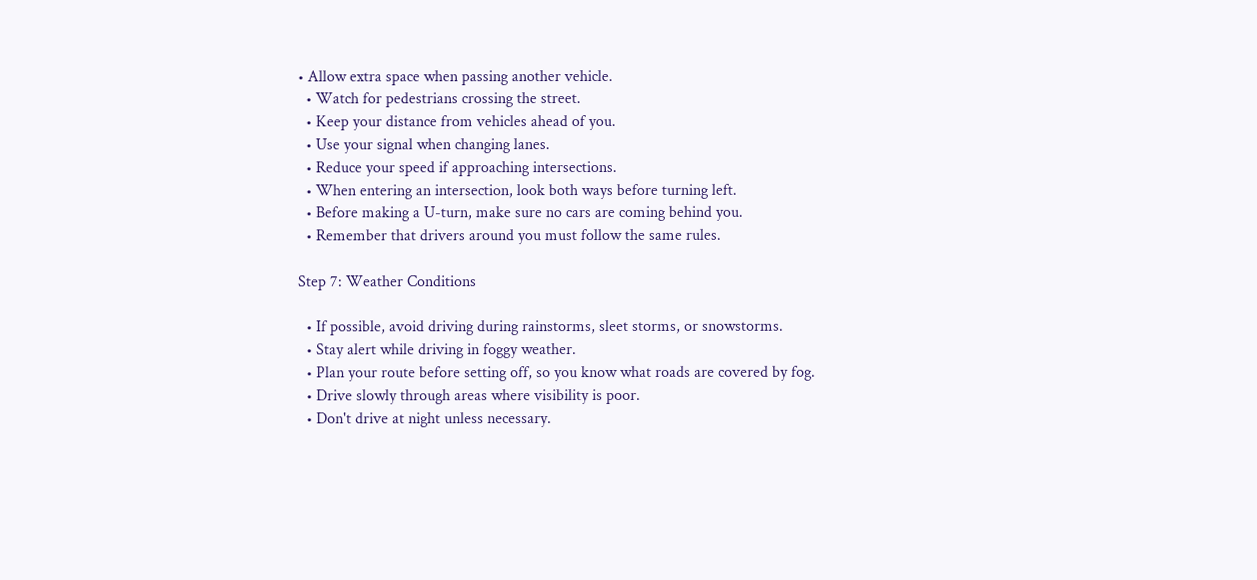• Allow extra space when passing another vehicle.
  • Watch for pedestrians crossing the street.
  • Keep your distance from vehicles ahead of you.
  • Use your signal when changing lanes.
  • Reduce your speed if approaching intersections.
  • When entering an intersection, look both ways before turning left.
  • Before making a U-turn, make sure no cars are coming behind you.
  • Remember that drivers around you must follow the same rules.

Step 7: Weather Conditions

  • If possible, avoid driving during rainstorms, sleet storms, or snowstorms.
  • Stay alert while driving in foggy weather.
  • Plan your route before setting off, so you know what roads are covered by fog.
  • Drive slowly through areas where visibility is poor.
  • Don't drive at night unless necessary.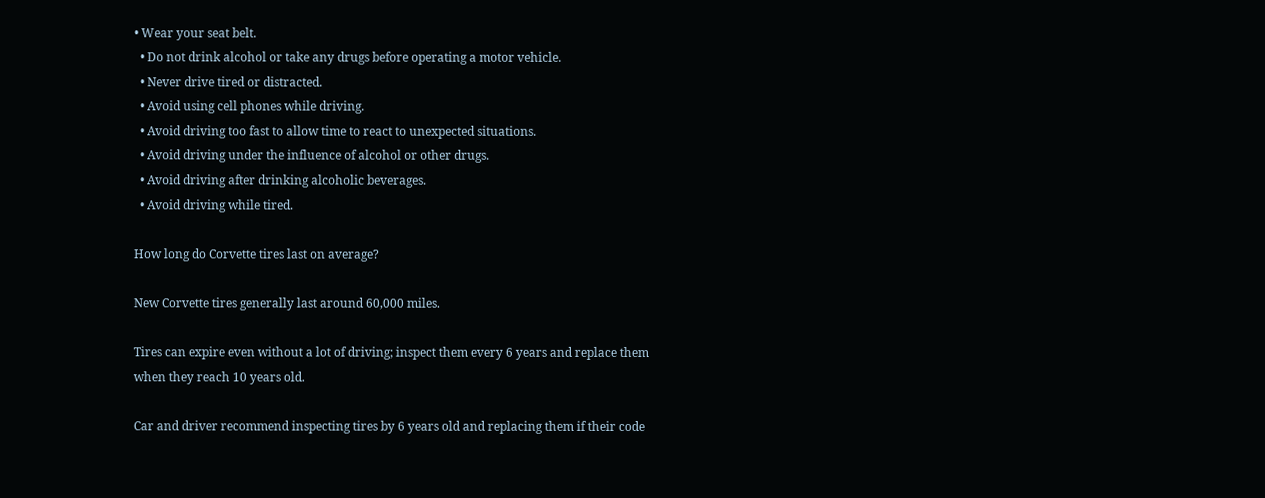• Wear your seat belt.
  • Do not drink alcohol or take any drugs before operating a motor vehicle.
  • Never drive tired or distracted.
  • Avoid using cell phones while driving.
  • Avoid driving too fast to allow time to react to unexpected situations.
  • Avoid driving under the influence of alcohol or other drugs.
  • Avoid driving after drinking alcoholic beverages.
  • Avoid driving while tired.

How long do Corvette tires last on average?

New Corvette tires generally last around 60,000 miles.

Tires can expire even without a lot of driving; inspect them every 6 years and replace them when they reach 10 years old.

Car and driver recommend inspecting tires by 6 years old and replacing them if their code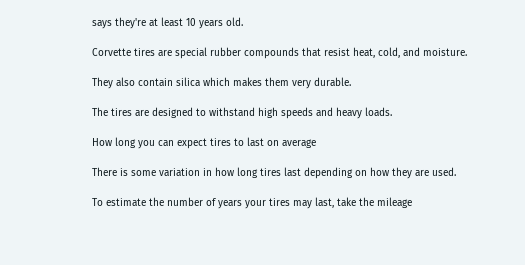says they're at least 10 years old.

Corvette tires are special rubber compounds that resist heat, cold, and moisture.

They also contain silica which makes them very durable.

The tires are designed to withstand high speeds and heavy loads.

How long you can expect tires to last on average

There is some variation in how long tires last depending on how they are used.

To estimate the number of years your tires may last, take the mileage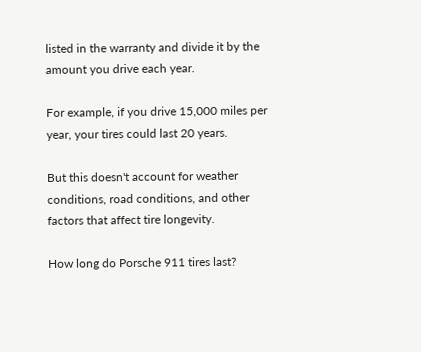listed in the warranty and divide it by the amount you drive each year.

For example, if you drive 15,000 miles per year, your tires could last 20 years.

But this doesn't account for weather conditions, road conditions, and other factors that affect tire longevity.

How long do Porsche 911 tires last?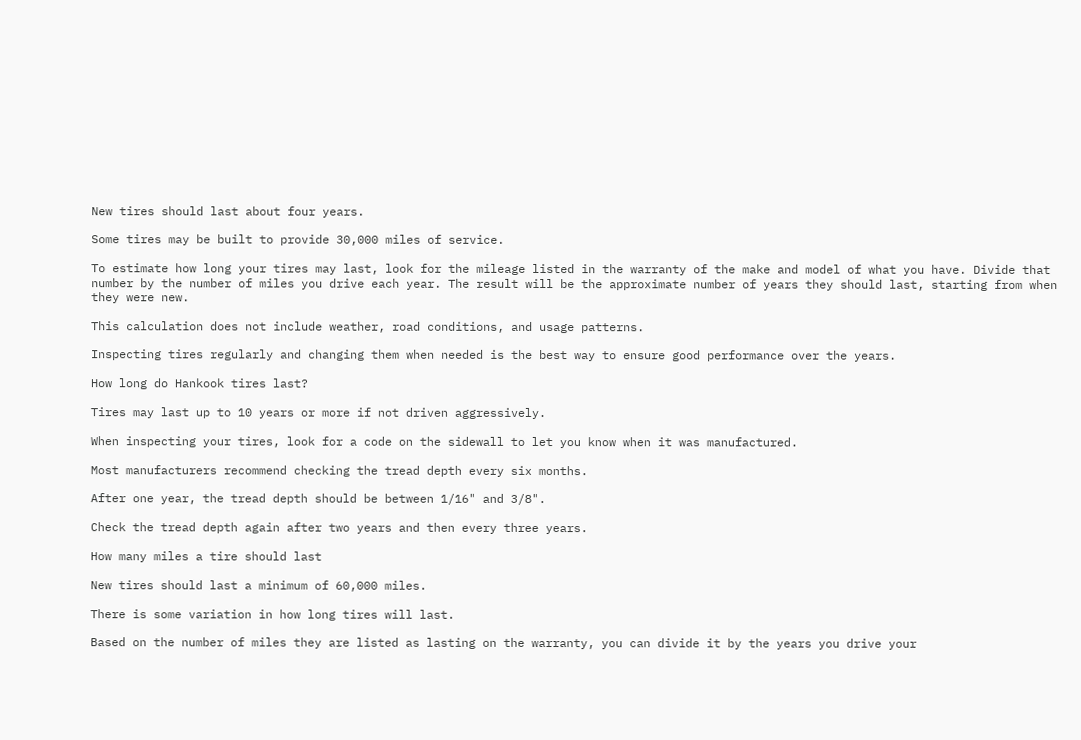New tires should last about four years.

Some tires may be built to provide 30,000 miles of service.

To estimate how long your tires may last, look for the mileage listed in the warranty of the make and model of what you have. Divide that number by the number of miles you drive each year. The result will be the approximate number of years they should last, starting from when they were new.

This calculation does not include weather, road conditions, and usage patterns.

Inspecting tires regularly and changing them when needed is the best way to ensure good performance over the years.

How long do Hankook tires last?

Tires may last up to 10 years or more if not driven aggressively.

When inspecting your tires, look for a code on the sidewall to let you know when it was manufactured.

Most manufacturers recommend checking the tread depth every six months.

After one year, the tread depth should be between 1/16" and 3/8".

Check the tread depth again after two years and then every three years.

How many miles a tire should last

New tires should last a minimum of 60,000 miles.

There is some variation in how long tires will last.

Based on the number of miles they are listed as lasting on the warranty, you can divide it by the years you drive your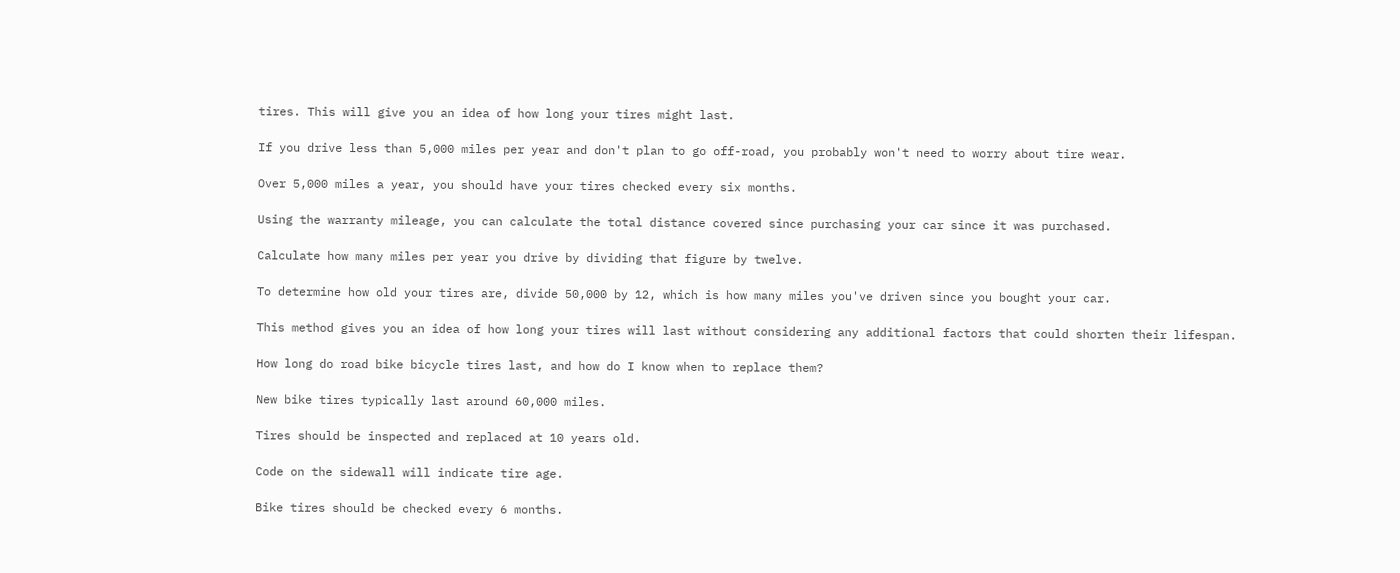tires. This will give you an idea of how long your tires might last.

If you drive less than 5,000 miles per year and don't plan to go off-road, you probably won't need to worry about tire wear.

Over 5,000 miles a year, you should have your tires checked every six months.

Using the warranty mileage, you can calculate the total distance covered since purchasing your car since it was purchased.

Calculate how many miles per year you drive by dividing that figure by twelve.

To determine how old your tires are, divide 50,000 by 12, which is how many miles you've driven since you bought your car.

This method gives you an idea of how long your tires will last without considering any additional factors that could shorten their lifespan.

How long do road bike bicycle tires last, and how do I know when to replace them?

New bike tires typically last around 60,000 miles.

Tires should be inspected and replaced at 10 years old.

Code on the sidewall will indicate tire age.

Bike tires should be checked every 6 months.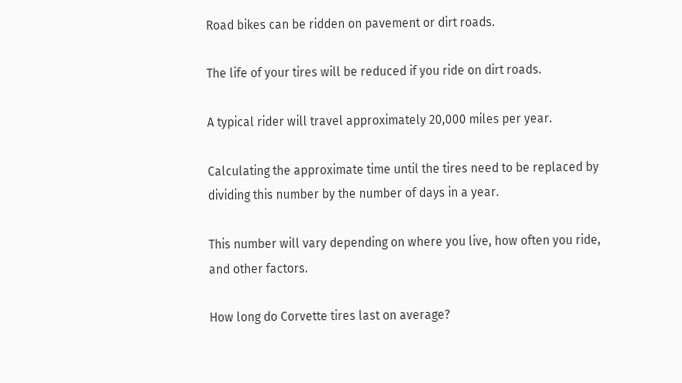Road bikes can be ridden on pavement or dirt roads.

The life of your tires will be reduced if you ride on dirt roads.

A typical rider will travel approximately 20,000 miles per year.

Calculating the approximate time until the tires need to be replaced by dividing this number by the number of days in a year.

This number will vary depending on where you live, how often you ride, and other factors.

How long do Corvette tires last on average?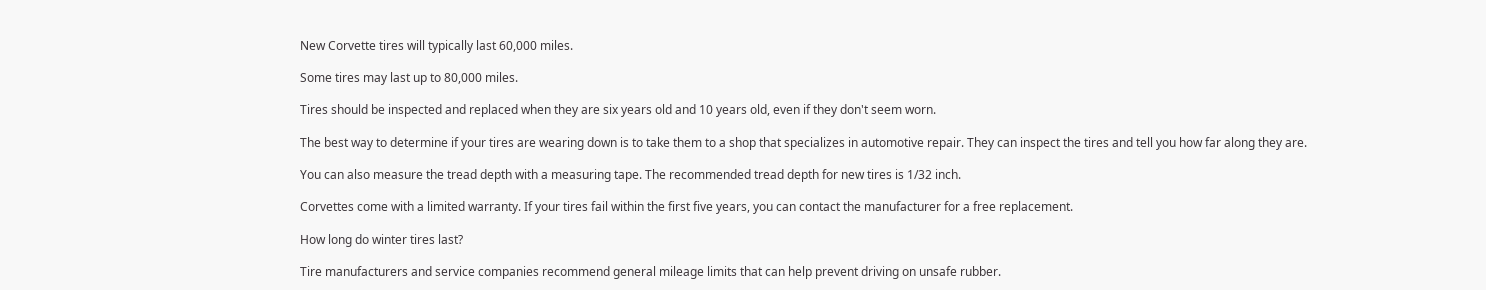New Corvette tires will typically last 60,000 miles.

Some tires may last up to 80,000 miles.

Tires should be inspected and replaced when they are six years old and 10 years old, even if they don't seem worn.

The best way to determine if your tires are wearing down is to take them to a shop that specializes in automotive repair. They can inspect the tires and tell you how far along they are.

You can also measure the tread depth with a measuring tape. The recommended tread depth for new tires is 1/32 inch.

Corvettes come with a limited warranty. If your tires fail within the first five years, you can contact the manufacturer for a free replacement.

How long do winter tires last?

Tire manufacturers and service companies recommend general mileage limits that can help prevent driving on unsafe rubber.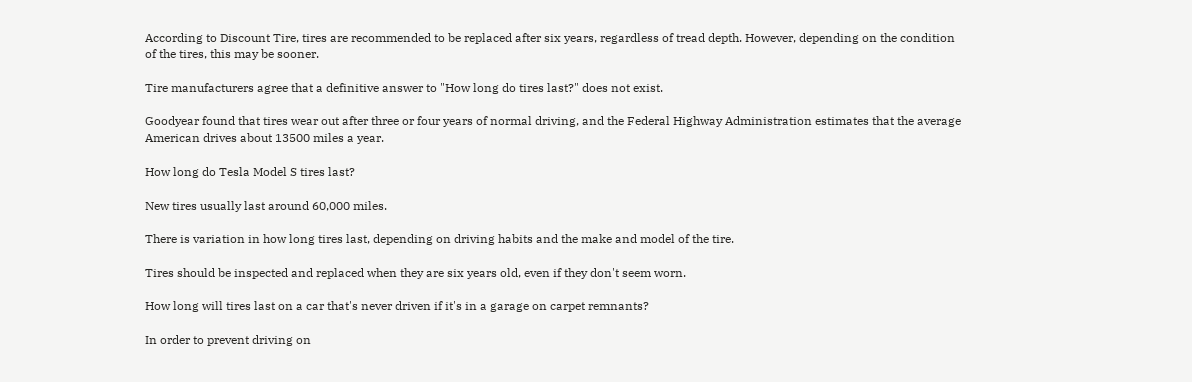According to Discount Tire, tires are recommended to be replaced after six years, regardless of tread depth. However, depending on the condition of the tires, this may be sooner.

Tire manufacturers agree that a definitive answer to "How long do tires last?" does not exist.

Goodyear found that tires wear out after three or four years of normal driving, and the Federal Highway Administration estimates that the average American drives about 13500 miles a year.

How long do Tesla Model S tires last?

New tires usually last around 60,000 miles.

There is variation in how long tires last, depending on driving habits and the make and model of the tire.

Tires should be inspected and replaced when they are six years old, even if they don't seem worn.

How long will tires last on a car that's never driven if it's in a garage on carpet remnants?

In order to prevent driving on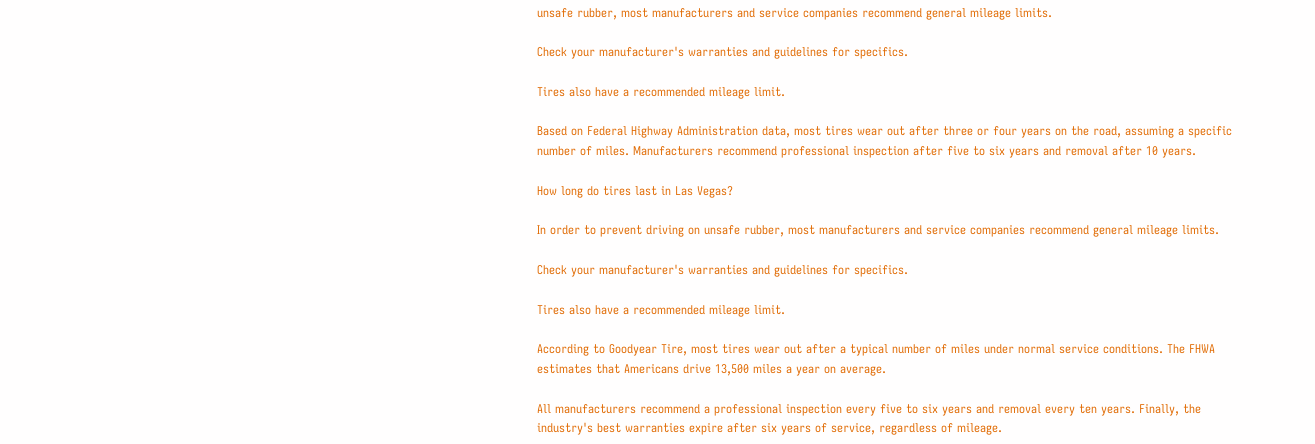unsafe rubber, most manufacturers and service companies recommend general mileage limits.

Check your manufacturer's warranties and guidelines for specifics.

Tires also have a recommended mileage limit.

Based on Federal Highway Administration data, most tires wear out after three or four years on the road, assuming a specific number of miles. Manufacturers recommend professional inspection after five to six years and removal after 10 years.

How long do tires last in Las Vegas?

In order to prevent driving on unsafe rubber, most manufacturers and service companies recommend general mileage limits.

Check your manufacturer's warranties and guidelines for specifics.

Tires also have a recommended mileage limit.

According to Goodyear Tire, most tires wear out after a typical number of miles under normal service conditions. The FHWA estimates that Americans drive 13,500 miles a year on average.

All manufacturers recommend a professional inspection every five to six years and removal every ten years. Finally, the industry's best warranties expire after six years of service, regardless of mileage.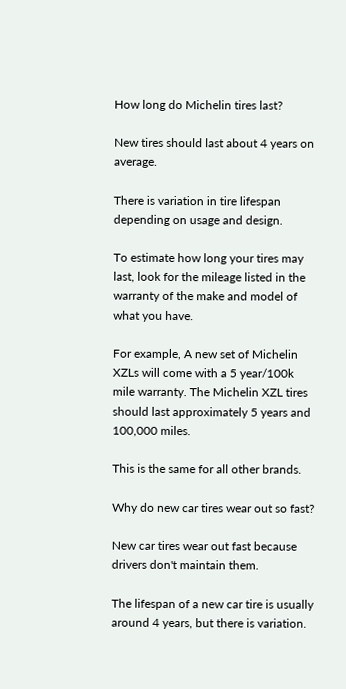How long do Michelin tires last?

New tires should last about 4 years on average.

There is variation in tire lifespan depending on usage and design.

To estimate how long your tires may last, look for the mileage listed in the warranty of the make and model of what you have.

For example, A new set of Michelin XZLs will come with a 5 year/100k mile warranty. The Michelin XZL tires should last approximately 5 years and 100,000 miles.

This is the same for all other brands.

Why do new car tires wear out so fast?

New car tires wear out fast because drivers don't maintain them.

The lifespan of a new car tire is usually around 4 years, but there is variation.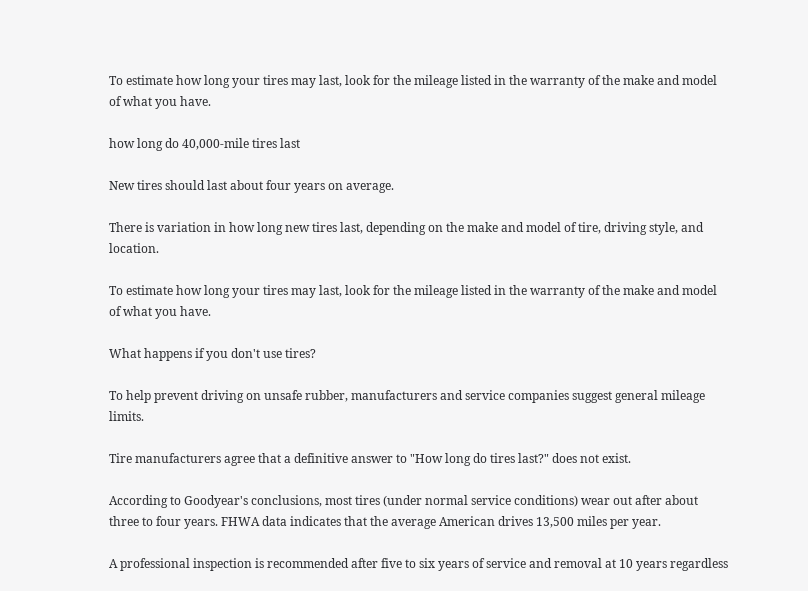To estimate how long your tires may last, look for the mileage listed in the warranty of the make and model of what you have.

how long do 40,000-mile tires last

New tires should last about four years on average.

There is variation in how long new tires last, depending on the make and model of tire, driving style, and location.

To estimate how long your tires may last, look for the mileage listed in the warranty of the make and model of what you have.

What happens if you don't use tires?

To help prevent driving on unsafe rubber, manufacturers and service companies suggest general mileage limits.

Tire manufacturers agree that a definitive answer to "How long do tires last?" does not exist.

According to Goodyear's conclusions, most tires (under normal service conditions) wear out after about three to four years. FHWA data indicates that the average American drives 13,500 miles per year.

A professional inspection is recommended after five to six years of service and removal at 10 years regardless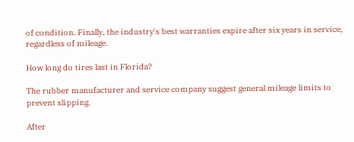of condition. Finally, the industry's best warranties expire after six years in service, regardless of mileage.

How long do tires last in Florida?

The rubber manufacturer and service company suggest general mileage limits to prevent slipping.

After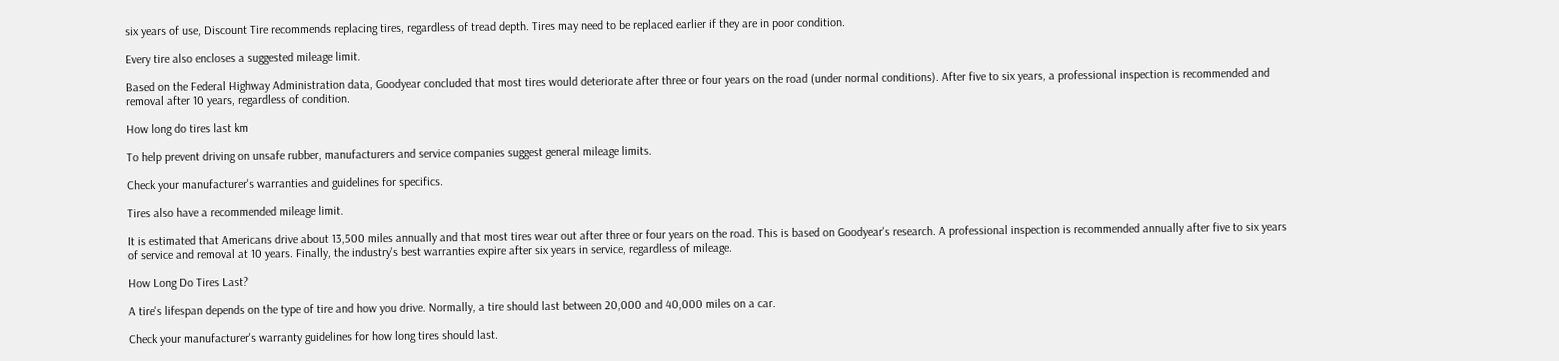six years of use, Discount Tire recommends replacing tires, regardless of tread depth. Tires may need to be replaced earlier if they are in poor condition.

Every tire also encloses a suggested mileage limit.

Based on the Federal Highway Administration data, Goodyear concluded that most tires would deteriorate after three or four years on the road (under normal conditions). After five to six years, a professional inspection is recommended and removal after 10 years, regardless of condition.

How long do tires last km

To help prevent driving on unsafe rubber, manufacturers and service companies suggest general mileage limits.

Check your manufacturer's warranties and guidelines for specifics.

Tires also have a recommended mileage limit.

It is estimated that Americans drive about 13,500 miles annually and that most tires wear out after three or four years on the road. This is based on Goodyear's research. A professional inspection is recommended annually after five to six years of service and removal at 10 years. Finally, the industry's best warranties expire after six years in service, regardless of mileage.

How Long Do Tires Last?

A tire's lifespan depends on the type of tire and how you drive. Normally, a tire should last between 20,000 and 40,000 miles on a car.

Check your manufacturer's warranty guidelines for how long tires should last.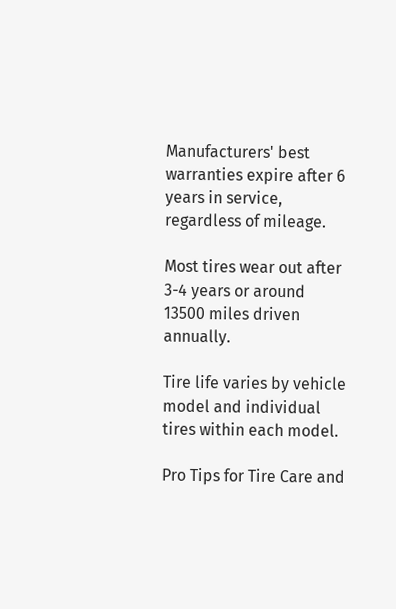Manufacturers' best warranties expire after 6 years in service, regardless of mileage.

Most tires wear out after 3-4 years or around 13500 miles driven annually.

Tire life varies by vehicle model and individual tires within each model.

Pro Tips for Tire Care and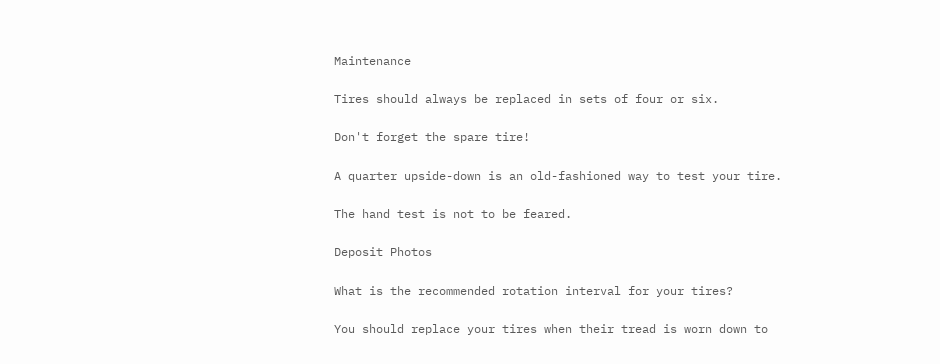Maintenance

Tires should always be replaced in sets of four or six.

Don't forget the spare tire!

A quarter upside-down is an old-fashioned way to test your tire.

The hand test is not to be feared.

Deposit Photos

What is the recommended rotation interval for your tires?

You should replace your tires when their tread is worn down to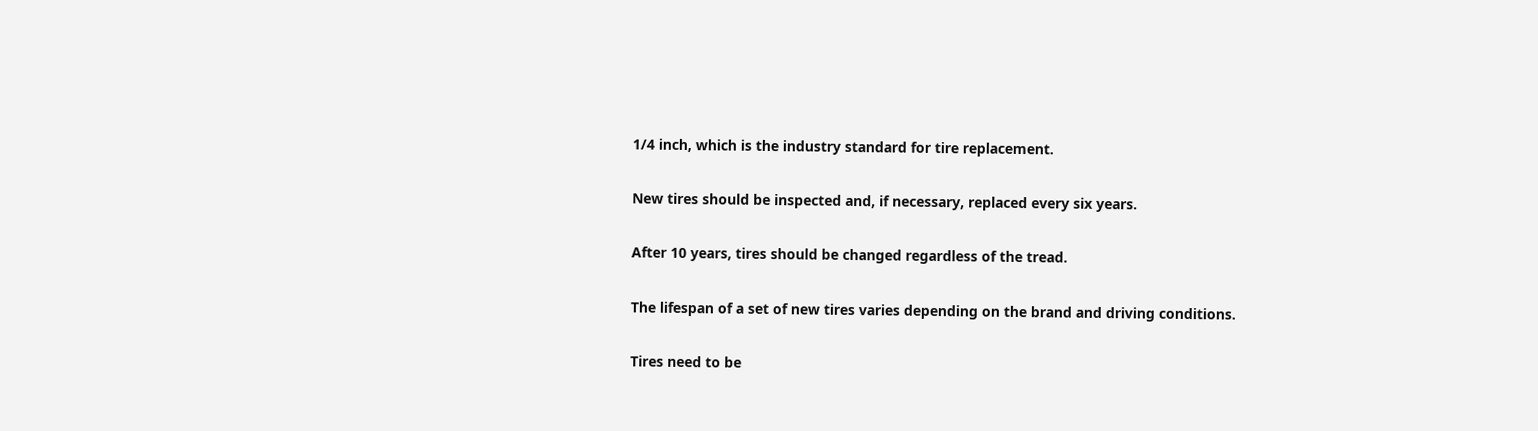1/4 inch, which is the industry standard for tire replacement.

New tires should be inspected and, if necessary, replaced every six years.

After 10 years, tires should be changed regardless of the tread.

The lifespan of a set of new tires varies depending on the brand and driving conditions.

Tires need to be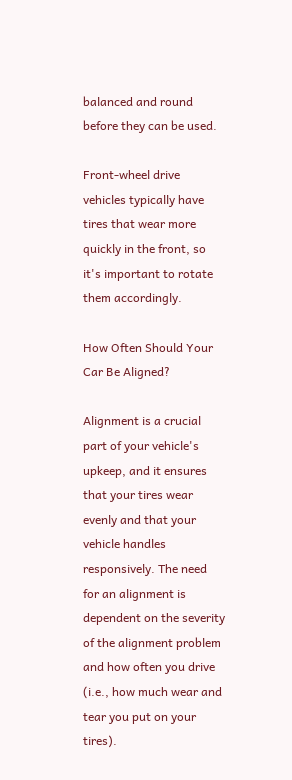balanced and round before they can be used.

Front-wheel drive vehicles typically have tires that wear more quickly in the front, so it's important to rotate them accordingly.

How Often Should Your Car Be Aligned?

Alignment is a crucial part of your vehicle's upkeep, and it ensures that your tires wear evenly and that your vehicle handles responsively. The need for an alignment is dependent on the severity of the alignment problem and how often you drive (i.e., how much wear and tear you put on your tires).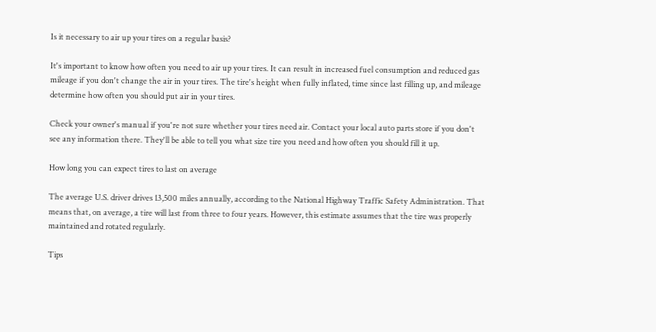Is it necessary to air up your tires on a regular basis?

It's important to know how often you need to air up your tires. It can result in increased fuel consumption and reduced gas mileage if you don't change the air in your tires. The tire's height when fully inflated, time since last filling up, and mileage determine how often you should put air in your tires.

Check your owner's manual if you're not sure whether your tires need air. Contact your local auto parts store if you don't see any information there. They'll be able to tell you what size tire you need and how often you should fill it up.

How long you can expect tires to last on average

The average U.S. driver drives 13,500 miles annually, according to the National Highway Traffic Safety Administration. That means that, on average, a tire will last from three to four years. However, this estimate assumes that the tire was properly maintained and rotated regularly.

Tips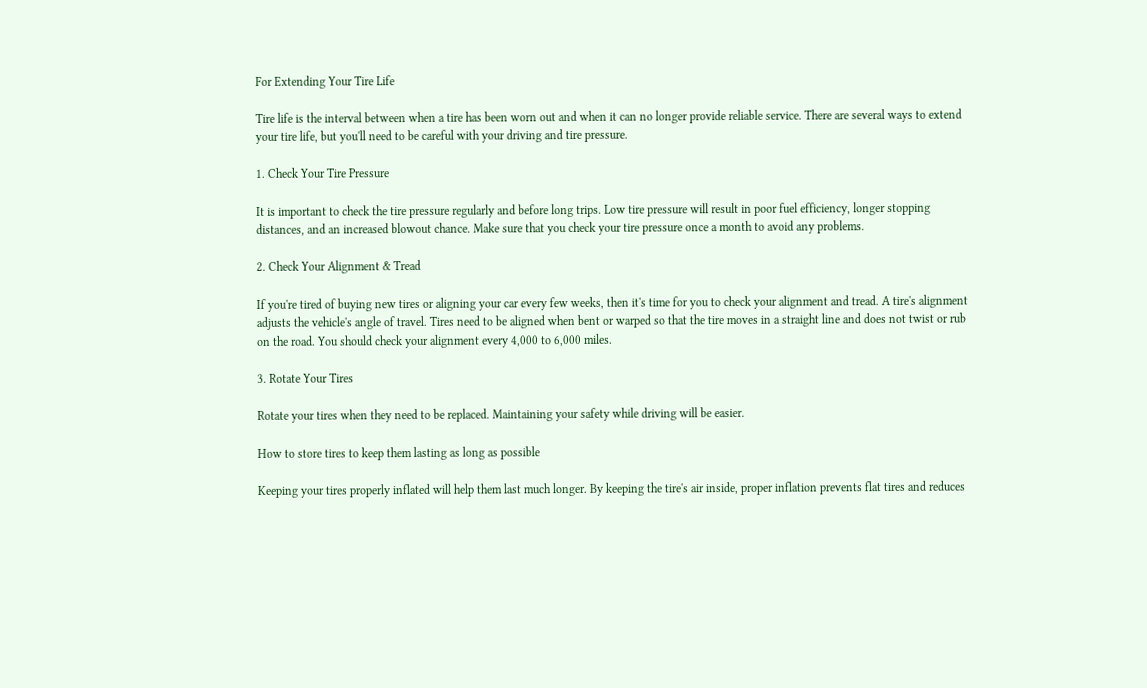For Extending Your Tire Life

Tire life is the interval between when a tire has been worn out and when it can no longer provide reliable service. There are several ways to extend your tire life, but you'll need to be careful with your driving and tire pressure.

1. Check Your Tire Pressure

It is important to check the tire pressure regularly and before long trips. Low tire pressure will result in poor fuel efficiency, longer stopping distances, and an increased blowout chance. Make sure that you check your tire pressure once a month to avoid any problems.

2. Check Your Alignment & Tread

If you're tired of buying new tires or aligning your car every few weeks, then it's time for you to check your alignment and tread. A tire's alignment adjusts the vehicle's angle of travel. Tires need to be aligned when bent or warped so that the tire moves in a straight line and does not twist or rub on the road. You should check your alignment every 4,000 to 6,000 miles.

3. Rotate Your Tires

Rotate your tires when they need to be replaced. Maintaining your safety while driving will be easier.

How to store tires to keep them lasting as long as possible

Keeping your tires properly inflated will help them last much longer. By keeping the tire's air inside, proper inflation prevents flat tires and reduces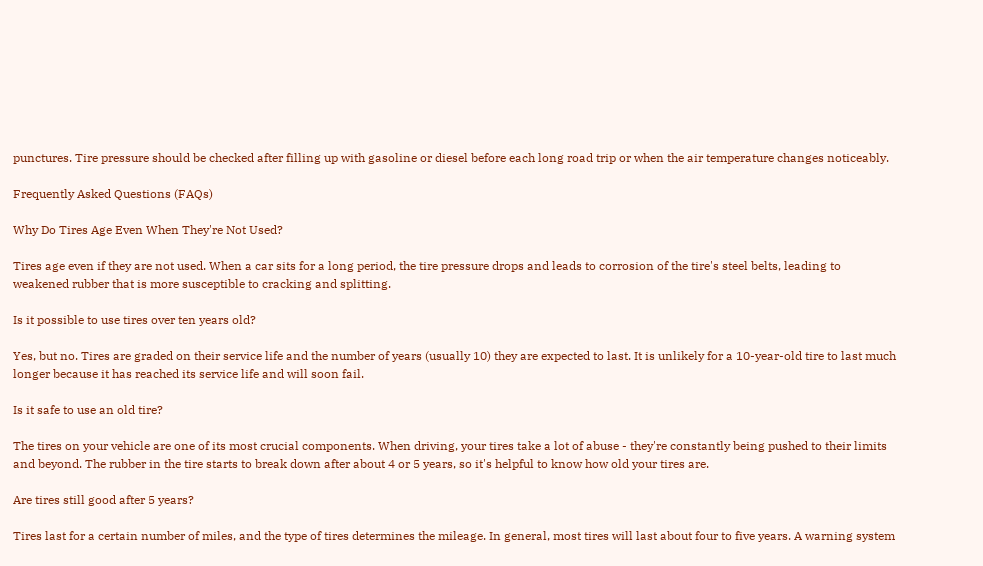punctures. Tire pressure should be checked after filling up with gasoline or diesel before each long road trip or when the air temperature changes noticeably.

Frequently Asked Questions (FAQs)

Why Do Tires Age Even When They're Not Used?

Tires age even if they are not used. When a car sits for a long period, the tire pressure drops and leads to corrosion of the tire's steel belts, leading to weakened rubber that is more susceptible to cracking and splitting.

Is it possible to use tires over ten years old?

Yes, but no. Tires are graded on their service life and the number of years (usually 10) they are expected to last. It is unlikely for a 10-year-old tire to last much longer because it has reached its service life and will soon fail.

Is it safe to use an old tire?

The tires on your vehicle are one of its most crucial components. When driving, your tires take a lot of abuse - they're constantly being pushed to their limits and beyond. The rubber in the tire starts to break down after about 4 or 5 years, so it's helpful to know how old your tires are.

Are tires still good after 5 years?

Tires last for a certain number of miles, and the type of tires determines the mileage. In general, most tires will last about four to five years. A warning system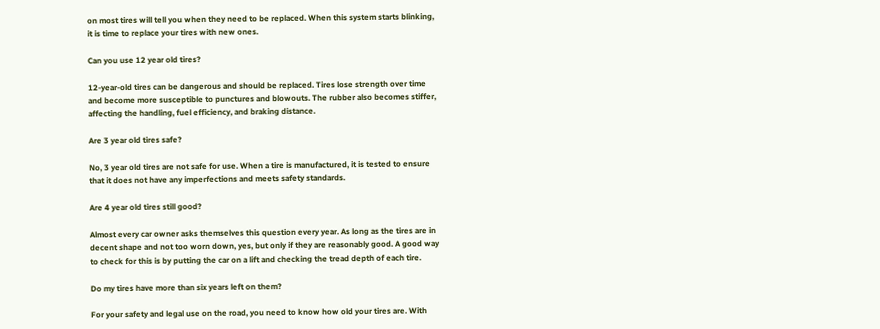on most tires will tell you when they need to be replaced. When this system starts blinking, it is time to replace your tires with new ones.

Can you use 12 year old tires?

12-year-old tires can be dangerous and should be replaced. Tires lose strength over time and become more susceptible to punctures and blowouts. The rubber also becomes stiffer, affecting the handling, fuel efficiency, and braking distance.

Are 3 year old tires safe?

No, 3 year old tires are not safe for use. When a tire is manufactured, it is tested to ensure that it does not have any imperfections and meets safety standards.

Are 4 year old tires still good?

Almost every car owner asks themselves this question every year. As long as the tires are in decent shape and not too worn down, yes, but only if they are reasonably good. A good way to check for this is by putting the car on a lift and checking the tread depth of each tire.

Do my tires have more than six years left on them?

For your safety and legal use on the road, you need to know how old your tires are. With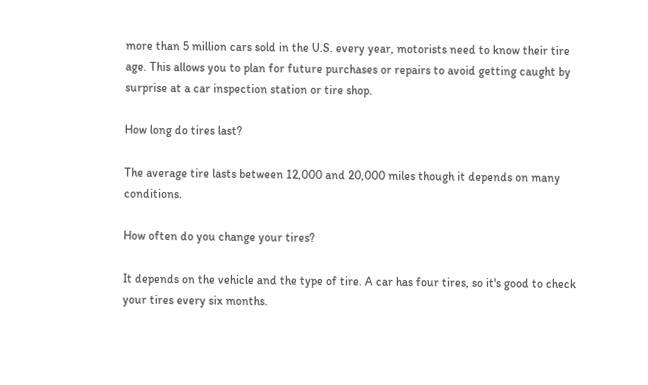more than 5 million cars sold in the U.S. every year, motorists need to know their tire age. This allows you to plan for future purchases or repairs to avoid getting caught by surprise at a car inspection station or tire shop.

How long do tires last?

The average tire lasts between 12,000 and 20,000 miles though it depends on many conditions.

How often do you change your tires?

It depends on the vehicle and the type of tire. A car has four tires, so it's good to check your tires every six months.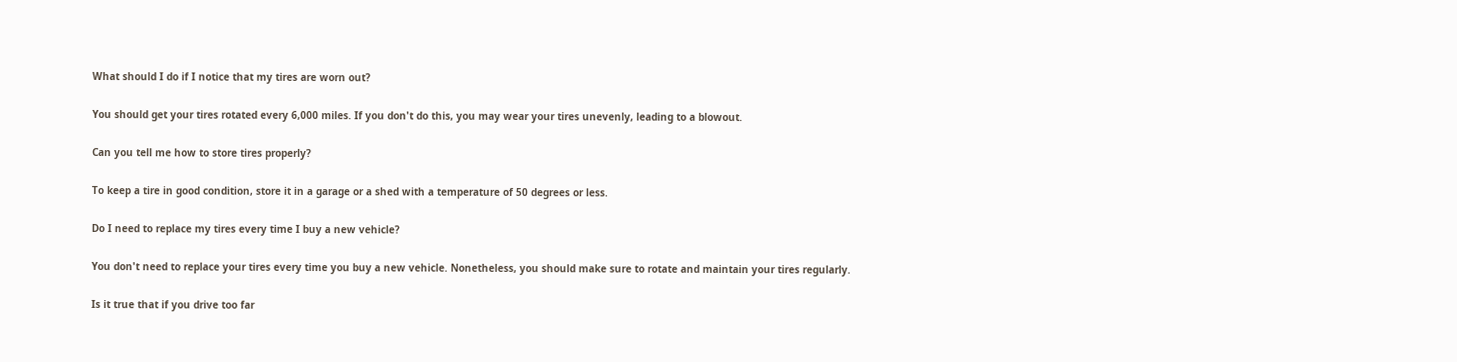What should I do if I notice that my tires are worn out?

You should get your tires rotated every 6,000 miles. If you don't do this, you may wear your tires unevenly, leading to a blowout.

Can you tell me how to store tires properly?

To keep a tire in good condition, store it in a garage or a shed with a temperature of 50 degrees or less.

Do I need to replace my tires every time I buy a new vehicle?

You don't need to replace your tires every time you buy a new vehicle. Nonetheless, you should make sure to rotate and maintain your tires regularly.

Is it true that if you drive too far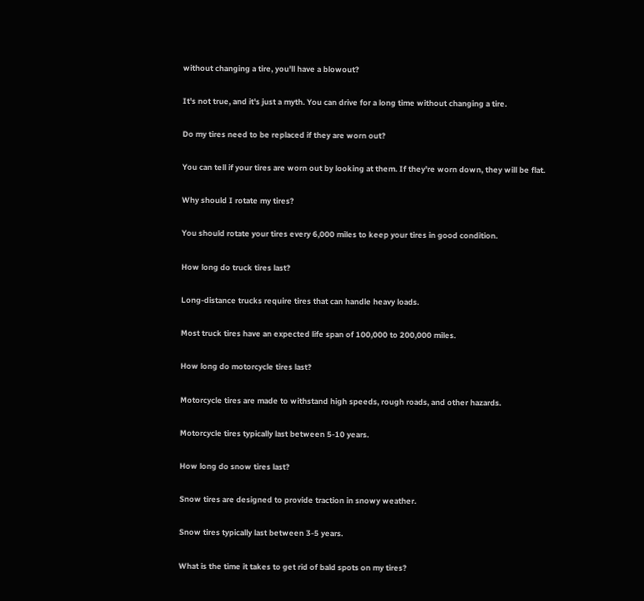without changing a tire, you'll have a blowout?

It's not true, and it's just a myth. You can drive for a long time without changing a tire.

Do my tires need to be replaced if they are worn out?

You can tell if your tires are worn out by looking at them. If they're worn down, they will be flat.

Why should I rotate my tires?

You should rotate your tires every 6,000 miles to keep your tires in good condition.

How long do truck tires last?

Long-distance trucks require tires that can handle heavy loads.

Most truck tires have an expected life span of 100,000 to 200,000 miles.

How long do motorcycle tires last?

Motorcycle tires are made to withstand high speeds, rough roads, and other hazards.

Motorcycle tires typically last between 5-10 years.

How long do snow tires last?

Snow tires are designed to provide traction in snowy weather.

Snow tires typically last between 3-5 years.

What is the time it takes to get rid of bald spots on my tires?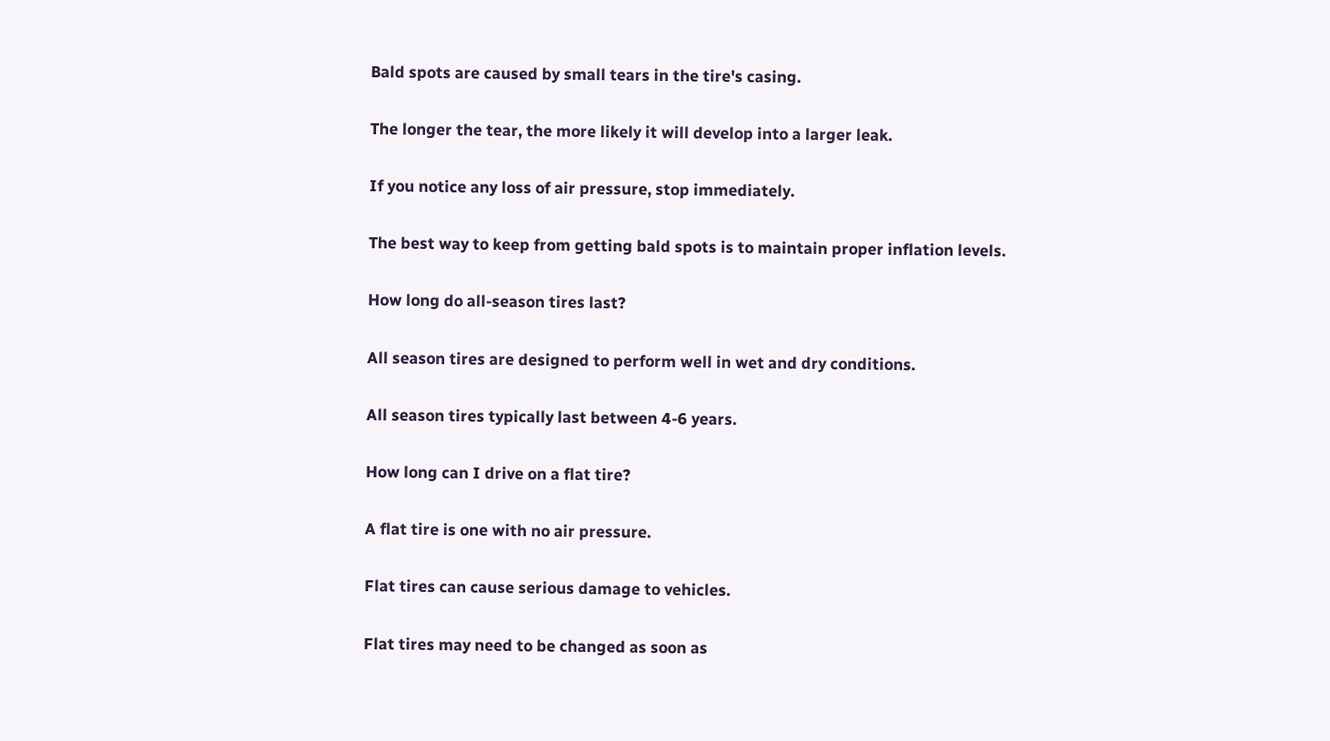Bald spots are caused by small tears in the tire's casing.

The longer the tear, the more likely it will develop into a larger leak.

If you notice any loss of air pressure, stop immediately.

The best way to keep from getting bald spots is to maintain proper inflation levels.

How long do all-season tires last?

All season tires are designed to perform well in wet and dry conditions.

All season tires typically last between 4-6 years.

How long can I drive on a flat tire?

A flat tire is one with no air pressure.

Flat tires can cause serious damage to vehicles.

Flat tires may need to be changed as soon as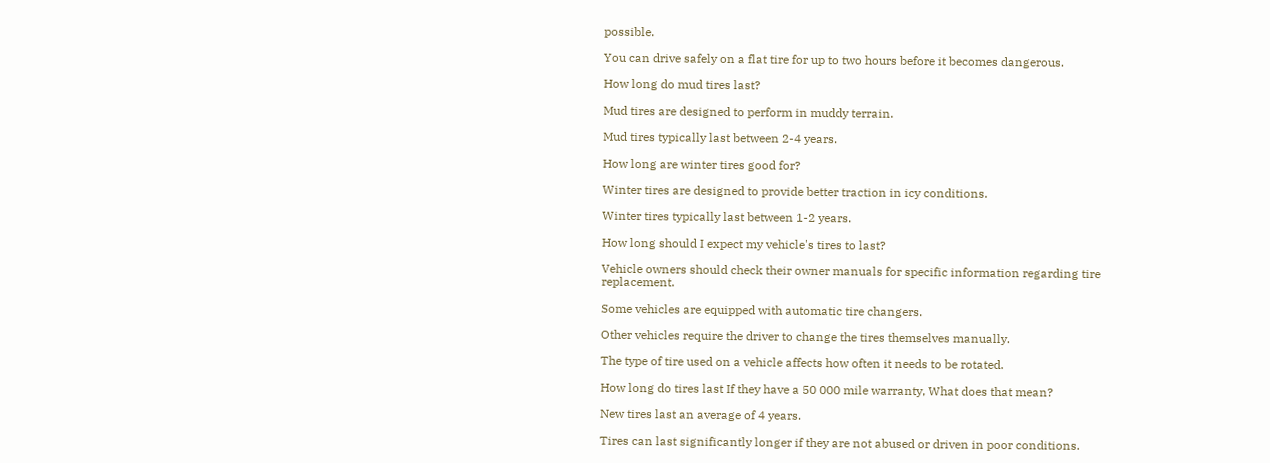possible.

You can drive safely on a flat tire for up to two hours before it becomes dangerous.

How long do mud tires last?

Mud tires are designed to perform in muddy terrain.

Mud tires typically last between 2-4 years.

How long are winter tires good for?

Winter tires are designed to provide better traction in icy conditions.

Winter tires typically last between 1-2 years.

How long should I expect my vehicle's tires to last?

Vehicle owners should check their owner manuals for specific information regarding tire replacement.

Some vehicles are equipped with automatic tire changers.

Other vehicles require the driver to change the tires themselves manually.

The type of tire used on a vehicle affects how often it needs to be rotated.

How long do tires last If they have a 50 000 mile warranty, What does that mean?

New tires last an average of 4 years.

Tires can last significantly longer if they are not abused or driven in poor conditions.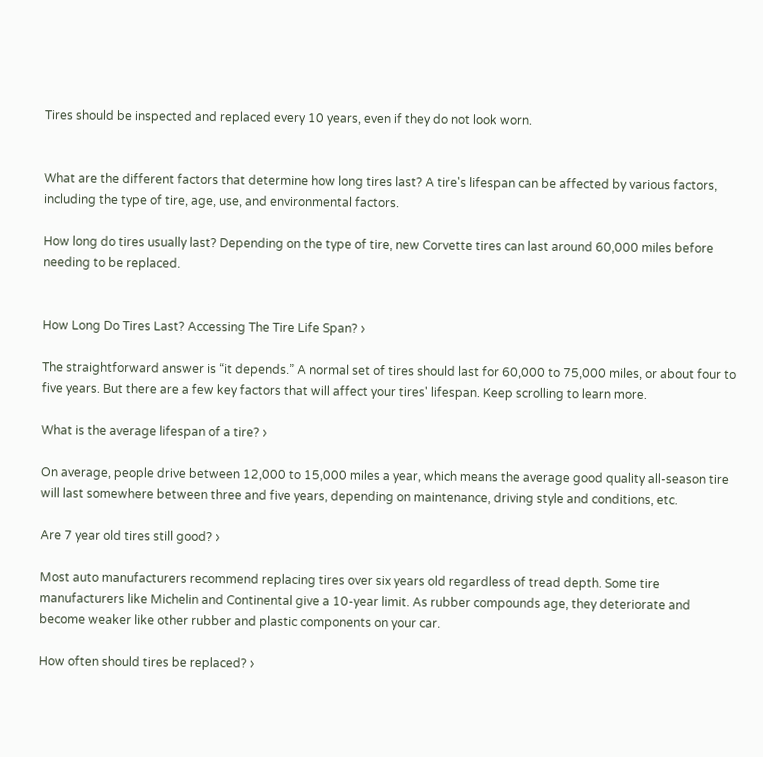Tires should be inspected and replaced every 10 years, even if they do not look worn.


What are the different factors that determine how long tires last? A tire's lifespan can be affected by various factors, including the type of tire, age, use, and environmental factors.

How long do tires usually last? Depending on the type of tire, new Corvette tires can last around 60,000 miles before needing to be replaced.


How Long Do Tires Last? Accessing The Tire Life Span? ›

The straightforward answer is “it depends.” A normal set of tires should last for 60,000 to 75,000 miles, or about four to five years. But there are a few key factors that will affect your tires' lifespan. Keep scrolling to learn more.

What is the average lifespan of a tire? ›

On average, people drive between 12,000 to 15,000 miles a year, which means the average good quality all-season tire will last somewhere between three and five years, depending on maintenance, driving style and conditions, etc.

Are 7 year old tires still good? ›

Most auto manufacturers recommend replacing tires over six years old regardless of tread depth. Some tire manufacturers like Michelin and Continental give a 10-year limit. As rubber compounds age, they deteriorate and become weaker like other rubber and plastic components on your car.

How often should tires be replaced? ›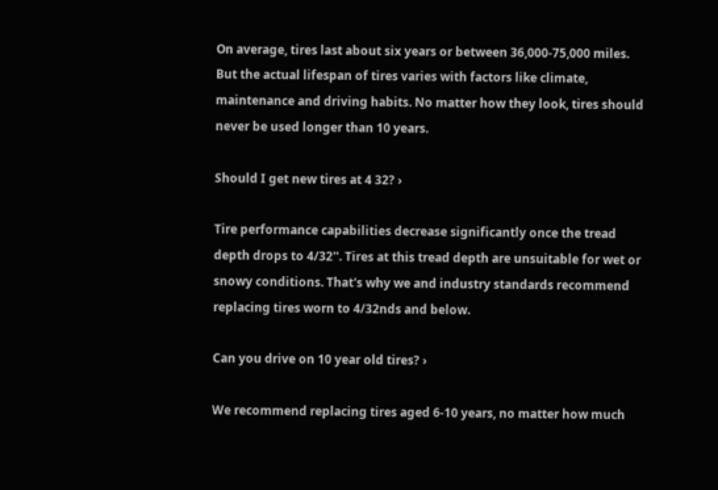On average, tires last about six years or between 36,000-75,000 miles. But the actual lifespan of tires varies with factors like climate, maintenance and driving habits. No matter how they look, tires should never be used longer than 10 years.

Should I get new tires at 4 32? ›

Tire performance capabilities decrease significantly once the tread depth drops to 4/32''. Tires at this tread depth are unsuitable for wet or snowy conditions. That's why we and industry standards recommend replacing tires worn to 4/32nds and below.

Can you drive on 10 year old tires? ›

We recommend replacing tires aged 6-10 years, no matter how much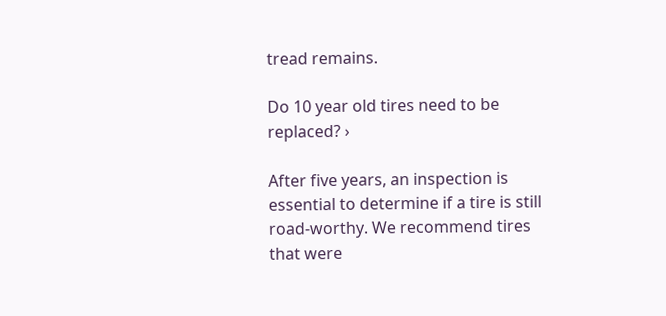tread remains.

Do 10 year old tires need to be replaced? ›

After five years, an inspection is essential to determine if a tire is still road-worthy. We recommend tires that were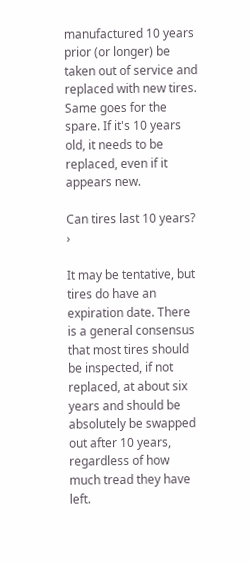manufactured 10 years prior (or longer) be taken out of service and replaced with new tires. Same goes for the spare. If it's 10 years old, it needs to be replaced, even if it appears new.

Can tires last 10 years? ›

It may be tentative, but tires do have an expiration date. There is a general consensus that most tires should be inspected, if not replaced, at about six years and should be absolutely be swapped out after 10 years, regardless of how much tread they have left.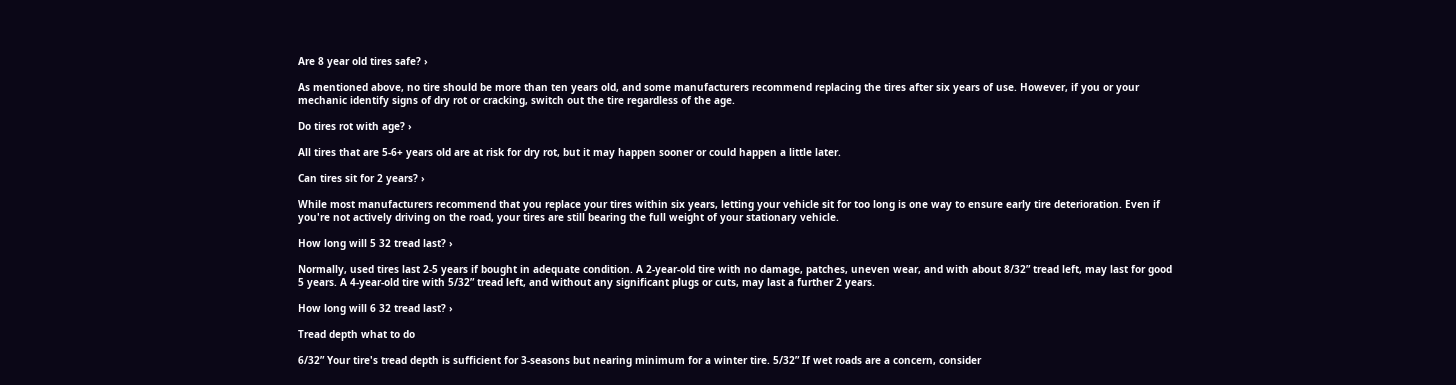Are 8 year old tires safe? ›

As mentioned above, no tire should be more than ten years old, and some manufacturers recommend replacing the tires after six years of use. However, if you or your mechanic identify signs of dry rot or cracking, switch out the tire regardless of the age.

Do tires rot with age? ›

All tires that are 5-6+ years old are at risk for dry rot, but it may happen sooner or could happen a little later.

Can tires sit for 2 years? ›

While most manufacturers recommend that you replace your tires within six years, letting your vehicle sit for too long is one way to ensure early tire deterioration. Even if you're not actively driving on the road, your tires are still bearing the full weight of your stationary vehicle.

How long will 5 32 tread last? ›

Normally, used tires last 2-5 years if bought in adequate condition. A 2-year-old tire with no damage, patches, uneven wear, and with about 8/32” tread left, may last for good 5 years. A 4-year-old tire with 5/32” tread left, and without any significant plugs or cuts, may last a further 2 years.

How long will 6 32 tread last? ›

Tread depth what to do

6/32” Your tire's tread depth is sufficient for 3-seasons but nearing minimum for a winter tire. 5/32” If wet roads are a concern, consider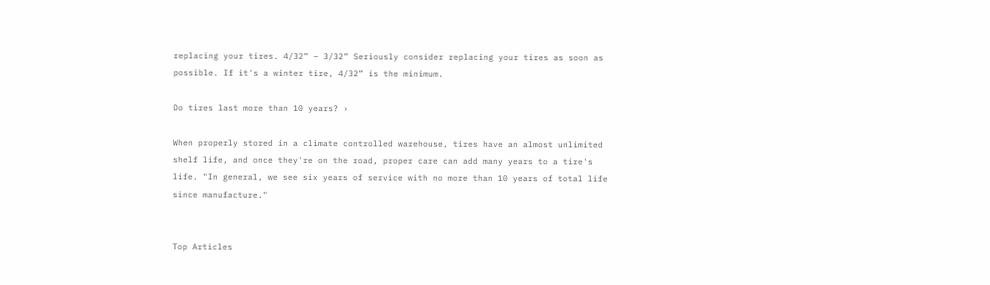replacing your tires. 4/32” – 3/32” Seriously consider replacing your tires as soon as possible. If it's a winter tire, 4/32” is the minimum.

Do tires last more than 10 years? ›

When properly stored in a climate controlled warehouse, tires have an almost unlimited shelf life, and once they're on the road, proper care can add many years to a tire's life. "In general, we see six years of service with no more than 10 years of total life since manufacture."


Top Articles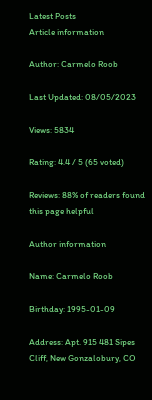Latest Posts
Article information

Author: Carmelo Roob

Last Updated: 08/05/2023

Views: 5834

Rating: 4.4 / 5 (65 voted)

Reviews: 88% of readers found this page helpful

Author information

Name: Carmelo Roob

Birthday: 1995-01-09

Address: Apt. 915 481 Sipes Cliff, New Gonzalobury, CO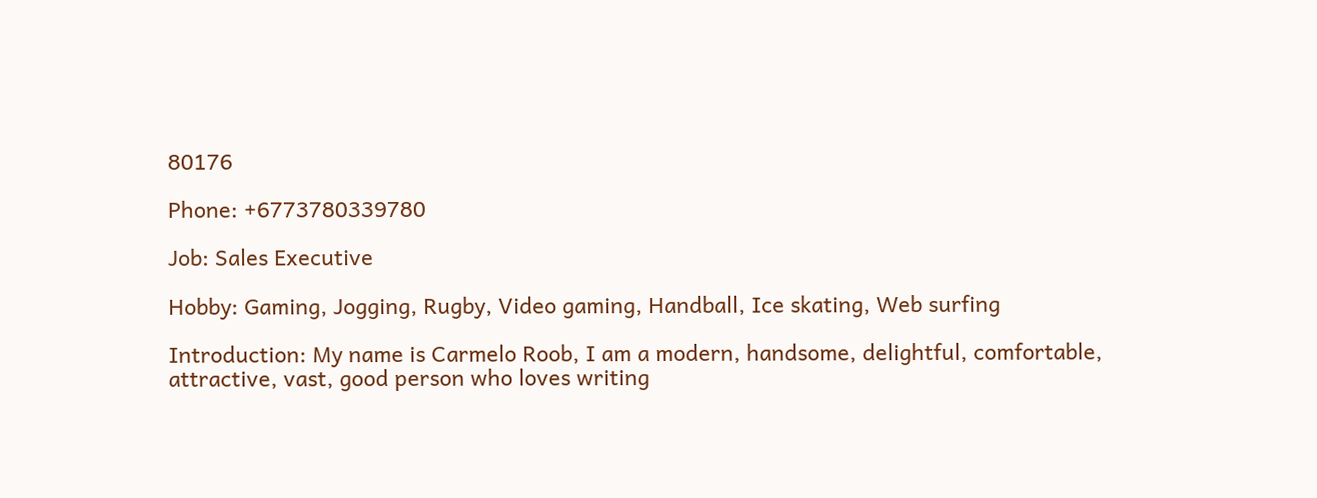80176

Phone: +6773780339780

Job: Sales Executive

Hobby: Gaming, Jogging, Rugby, Video gaming, Handball, Ice skating, Web surfing

Introduction: My name is Carmelo Roob, I am a modern, handsome, delightful, comfortable, attractive, vast, good person who loves writing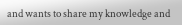and wants to share my knowledge and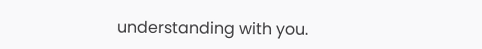understanding with you.